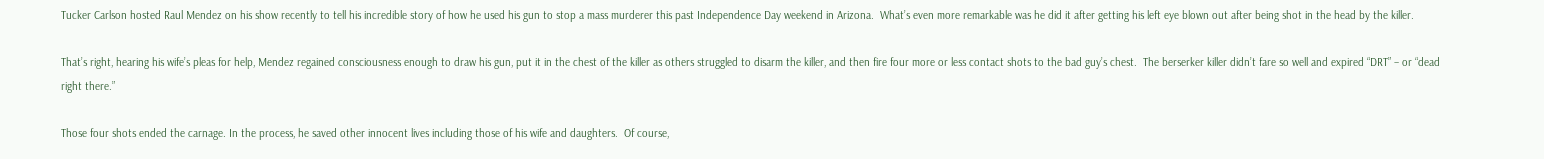Tucker Carlson hosted Raul Mendez on his show recently to tell his incredible story of how he used his gun to stop a mass murderer this past Independence Day weekend in Arizona.  What’s even more remarkable was he did it after getting his left eye blown out after being shot in the head by the killer.

That’s right, hearing his wife’s pleas for help, Mendez regained consciousness enough to draw his gun, put it in the chest of the killer as others struggled to disarm the killer, and then fire four more or less contact shots to the bad guy’s chest.  The berserker killer didn’t fare so well and expired “DRT” – or “dead right there.”

Those four shots ended the carnage. In the process, he saved other innocent lives including those of his wife and daughters.  Of course,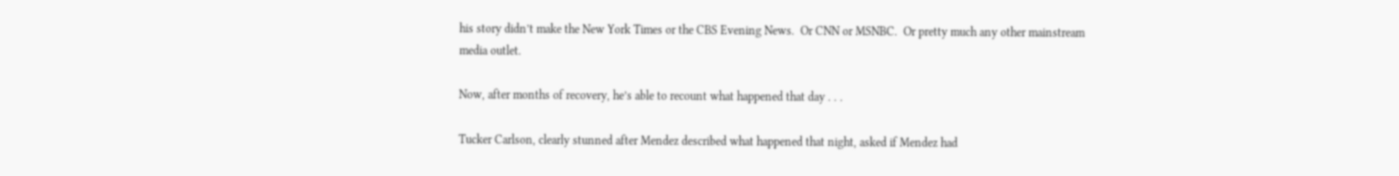his story didn’t make the New York Times or the CBS Evening News.  Or CNN or MSNBC.  Or pretty much any other mainstream media outlet.

Now, after months of recovery, he’s able to recount what happened that day . . .

Tucker Carlson, clearly stunned after Mendez described what happened that night, asked if Mendez had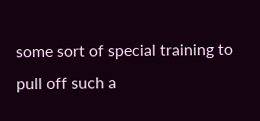some sort of special training to pull off such a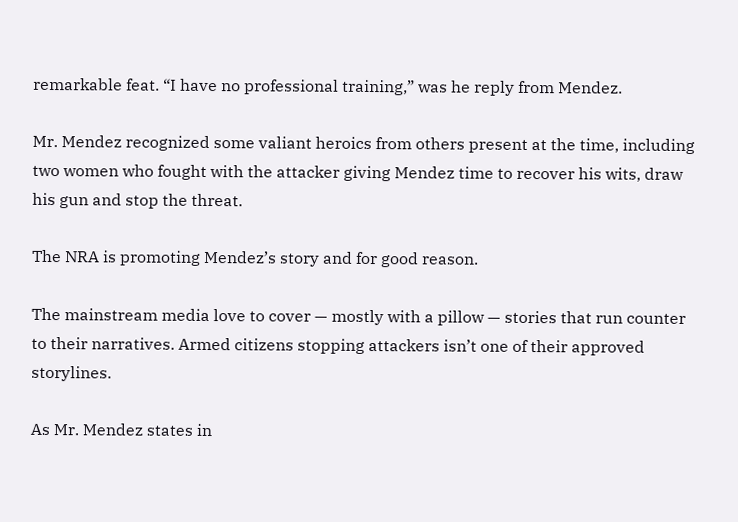remarkable feat. “I have no professional training,” was he reply from Mendez.

Mr. Mendez recognized some valiant heroics from others present at the time, including two women who fought with the attacker giving Mendez time to recover his wits, draw his gun and stop the threat.

The NRA is promoting Mendez’s story and for good reason.

The mainstream media love to cover — mostly with a pillow — stories that run counter to their narratives. Armed citizens stopping attackers isn’t one of their approved storylines.

As Mr. Mendez states in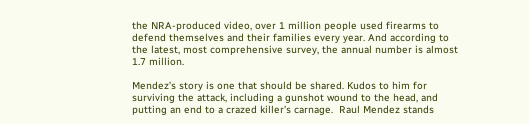the NRA-produced video, over 1 million people used firearms to defend themselves and their families every year. And according to the latest, most comprehensive survey, the annual number is almost 1.7 million.

Mendez’s story is one that should be shared. Kudos to him for surviving the attack, including a gunshot wound to the head, and putting an end to a crazed killer’s carnage.  Raul Mendez stands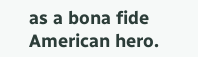as a bona fide American hero.